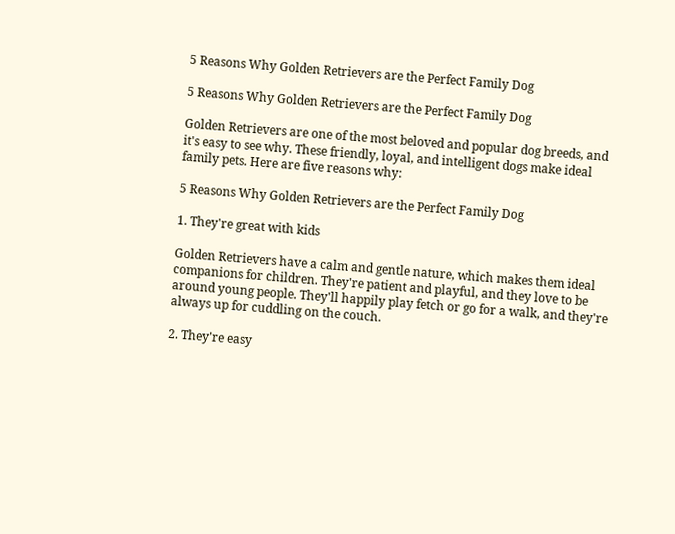5 Reasons Why Golden Retrievers are the Perfect Family Dog

5 Reasons Why Golden Retrievers are the Perfect Family Dog

Golden Retrievers are one of the most beloved and popular dog breeds, and it's easy to see why. These friendly, loyal, and intelligent dogs make ideal family pets. Here are five reasons why:

5 Reasons Why Golden Retrievers are the Perfect Family Dog

1. They're great with kids

Golden Retrievers have a calm and gentle nature, which makes them ideal companions for children. They're patient and playful, and they love to be around young people. They'll happily play fetch or go for a walk, and they're always up for cuddling on the couch.

2. They're easy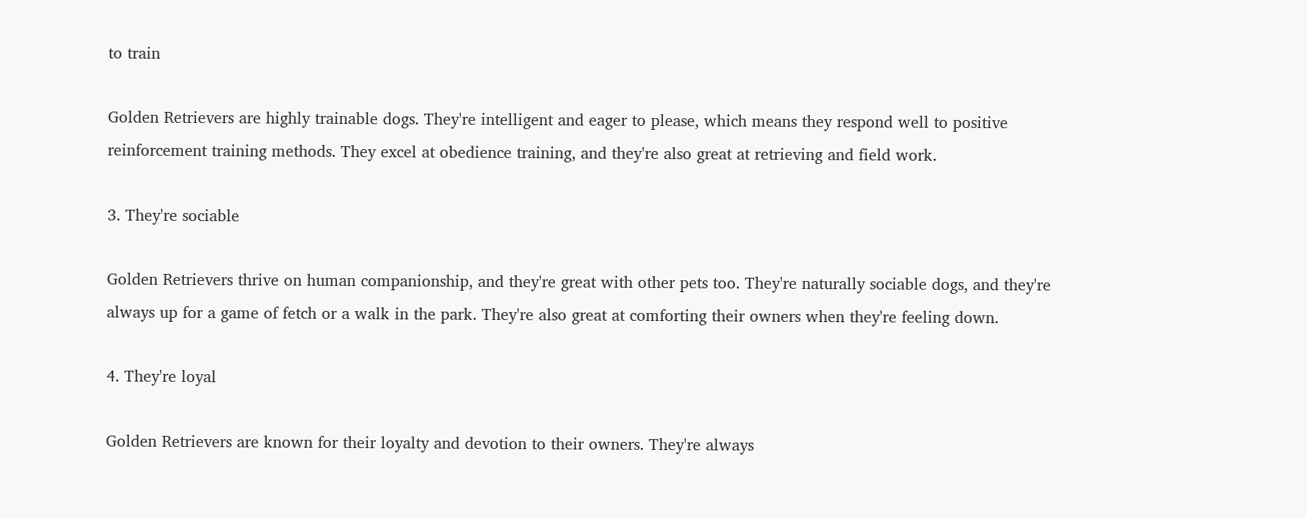to train

Golden Retrievers are highly trainable dogs. They're intelligent and eager to please, which means they respond well to positive reinforcement training methods. They excel at obedience training, and they're also great at retrieving and field work.

3. They're sociable

Golden Retrievers thrive on human companionship, and they're great with other pets too. They're naturally sociable dogs, and they're always up for a game of fetch or a walk in the park. They're also great at comforting their owners when they're feeling down.

4. They're loyal

Golden Retrievers are known for their loyalty and devotion to their owners. They're always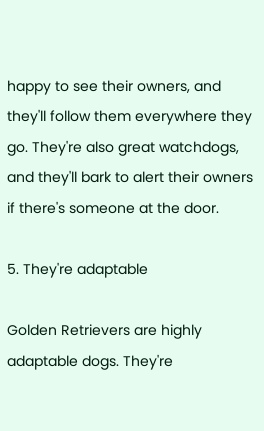happy to see their owners, and they'll follow them everywhere they go. They're also great watchdogs, and they'll bark to alert their owners if there's someone at the door.

5. They're adaptable

Golden Retrievers are highly adaptable dogs. They're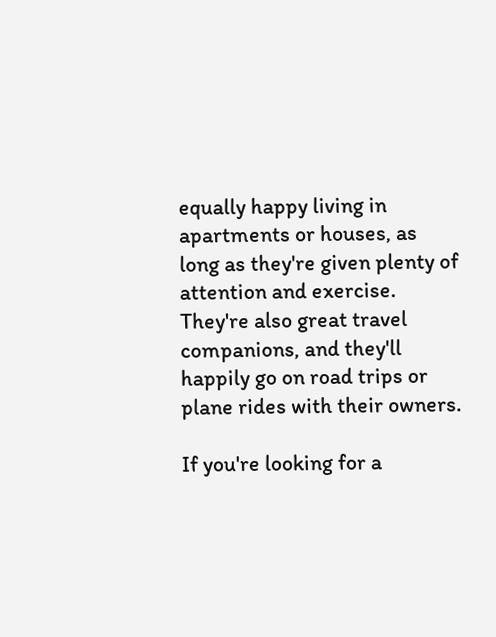equally happy living in apartments or houses, as long as they're given plenty of attention and exercise. They're also great travel companions, and they'll happily go on road trips or plane rides with their owners.

If you're looking for a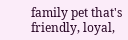family pet that's friendly, loyal,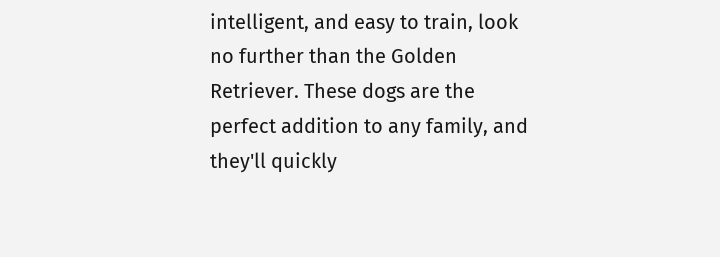intelligent, and easy to train, look no further than the Golden Retriever. These dogs are the perfect addition to any family, and they'll quickly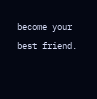become your best friend.